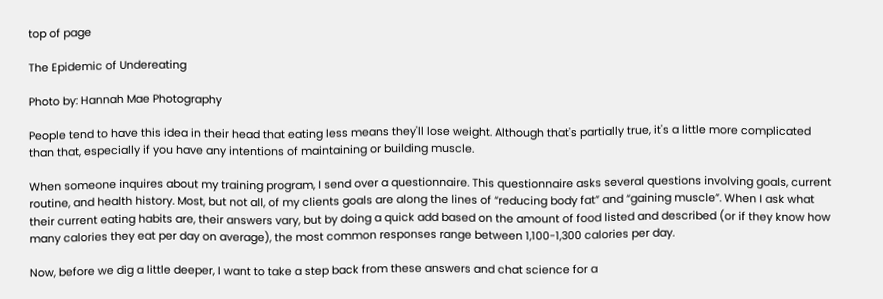top of page

The Epidemic of Undereating

Photo by: Hannah Mae Photography

People tend to have this idea in their head that eating less means they'll lose weight. Although that's partially true, it's a little more complicated than that, especially if you have any intentions of maintaining or building muscle.

When someone inquires about my training program, I send over a questionnaire. This questionnaire asks several questions involving goals, current routine, and health history. Most, but not all, of my clients goals are along the lines of “reducing body fat” and “gaining muscle”. When I ask what their current eating habits are, their answers vary, but by doing a quick add based on the amount of food listed and described (or if they know how many calories they eat per day on average), the most common responses range between 1,100-1,300 calories per day.

Now, before we dig a little deeper, I want to take a step back from these answers and chat science for a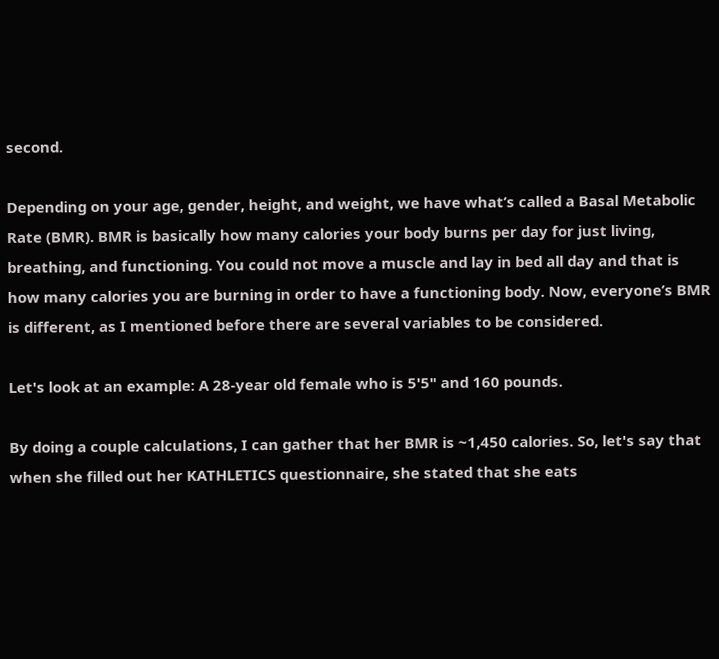second.

Depending on your age, gender, height, and weight, we have what’s called a Basal Metabolic Rate (BMR). BMR is basically how many calories your body burns per day for just living, breathing, and functioning. You could not move a muscle and lay in bed all day and that is how many calories you are burning in order to have a functioning body. Now, everyone’s BMR is different, as I mentioned before there are several variables to be considered.

Let's look at an example: A 28-year old female who is 5'5" and 160 pounds.

By doing a couple calculations, I can gather that her BMR is ~1,450 calories. So, let's say that when she filled out her KATHLETICS questionnaire, she stated that she eats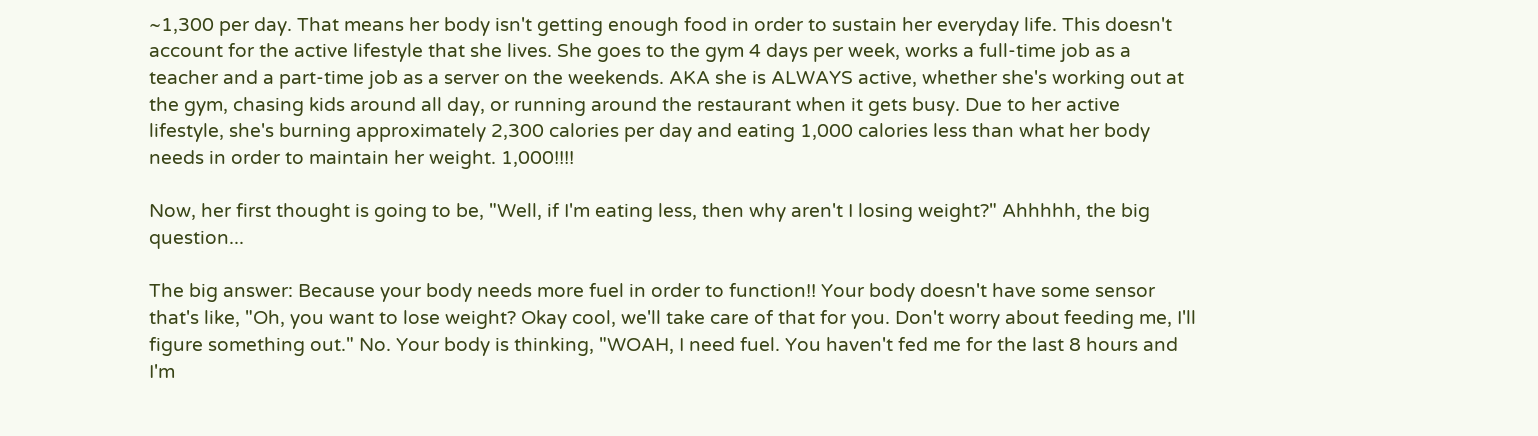~1,300 per day. That means her body isn't getting enough food in order to sustain her everyday life. This doesn't account for the active lifestyle that she lives. She goes to the gym 4 days per week, works a full-time job as a teacher and a part-time job as a server on the weekends. AKA she is ALWAYS active, whether she's working out at the gym, chasing kids around all day, or running around the restaurant when it gets busy. Due to her active lifestyle, she's burning approximately 2,300 calories per day and eating 1,000 calories less than what her body needs in order to maintain her weight. 1,000!!!!

Now, her first thought is going to be, "Well, if I'm eating less, then why aren't I losing weight?" Ahhhhh, the big question...

The big answer: Because your body needs more fuel in order to function!! Your body doesn't have some sensor that's like, "Oh, you want to lose weight? Okay cool, we'll take care of that for you. Don't worry about feeding me, I'll figure something out." No. Your body is thinking, "WOAH, I need fuel. You haven't fed me for the last 8 hours and I'm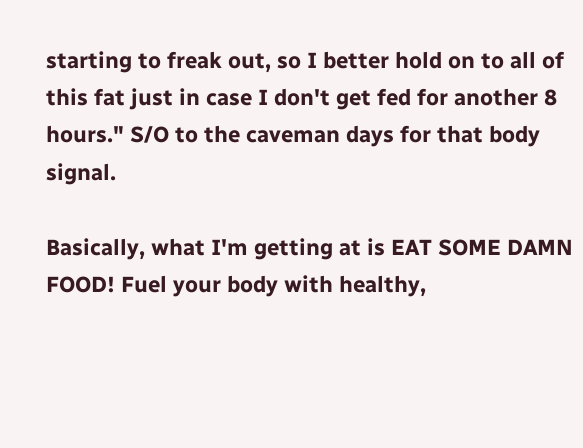starting to freak out, so I better hold on to all of this fat just in case I don't get fed for another 8 hours." S/O to the caveman days for that body signal.

Basically, what I'm getting at is EAT SOME DAMN FOOD! Fuel your body with healthy,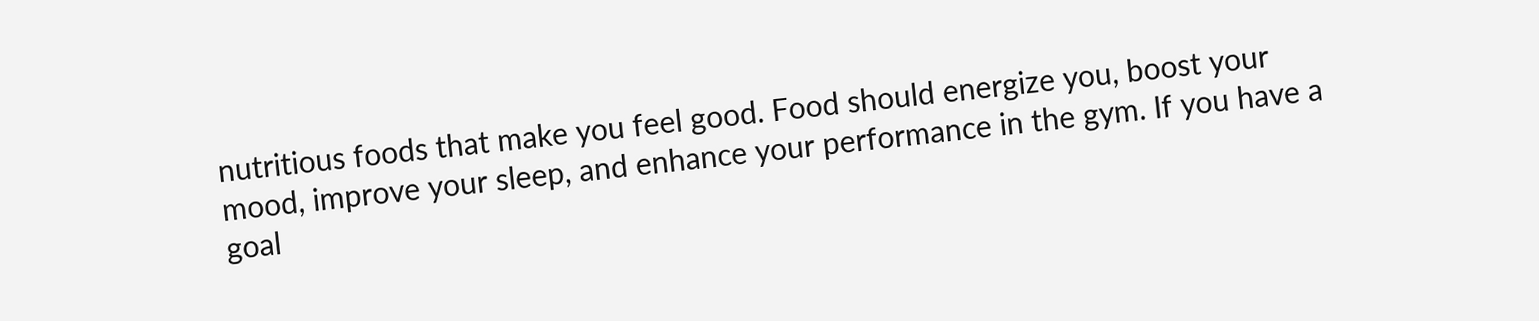nutritious foods that make you feel good. Food should energize you, boost your mood, improve your sleep, and enhance your performance in the gym. If you have a goal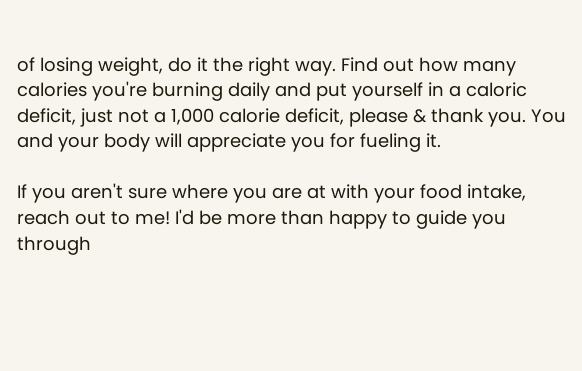of losing weight, do it the right way. Find out how many calories you're burning daily and put yourself in a caloric deficit, just not a 1,000 calorie deficit, please & thank you. You and your body will appreciate you for fueling it.

If you aren't sure where you are at with your food intake, reach out to me! I'd be more than happy to guide you through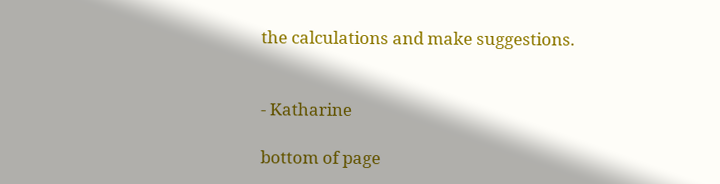the calculations and make suggestions.


- Katharine

bottom of page